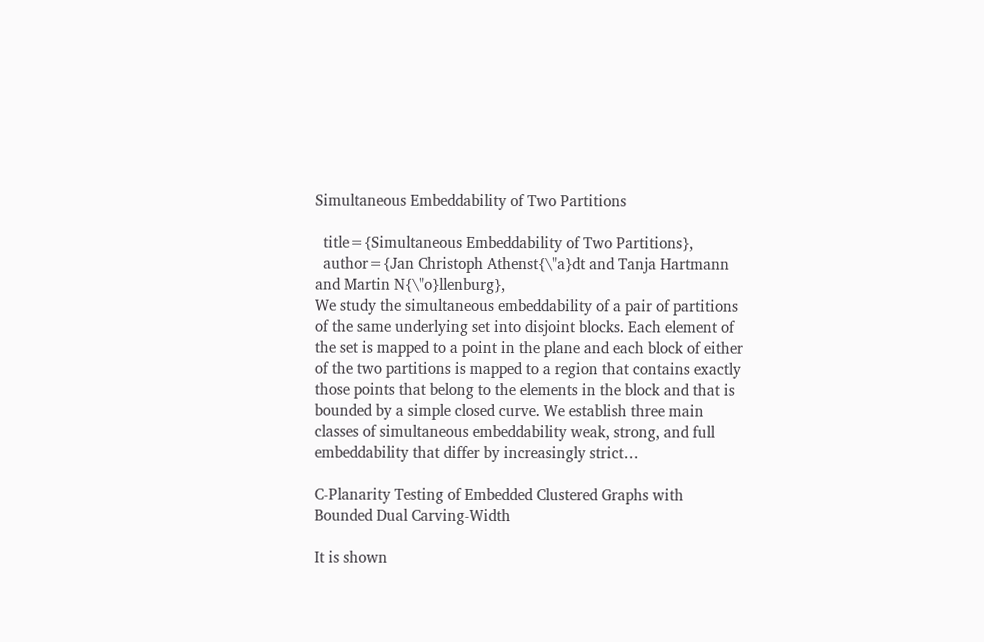Simultaneous Embeddability of Two Partitions

  title={Simultaneous Embeddability of Two Partitions},
  author={Jan Christoph Athenst{\"a}dt and Tanja Hartmann and Martin N{\"o}llenburg},
We study the simultaneous embeddability of a pair of partitions of the same underlying set into disjoint blocks. Each element of the set is mapped to a point in the plane and each block of either of the two partitions is mapped to a region that contains exactly those points that belong to the elements in the block and that is bounded by a simple closed curve. We establish three main classes of simultaneous embeddability weak, strong, and full embeddability that differ by increasingly strict…

C-Planarity Testing of Embedded Clustered Graphs with Bounded Dual Carving-Width

It is shown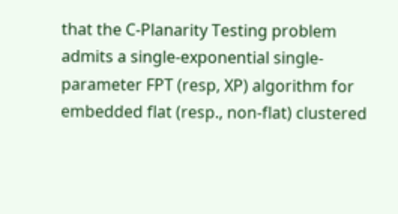that the C-Planarity Testing problem admits a single-exponential single-parameter FPT (resp, XP) algorithm for embedded flat (resp., non-flat) clustered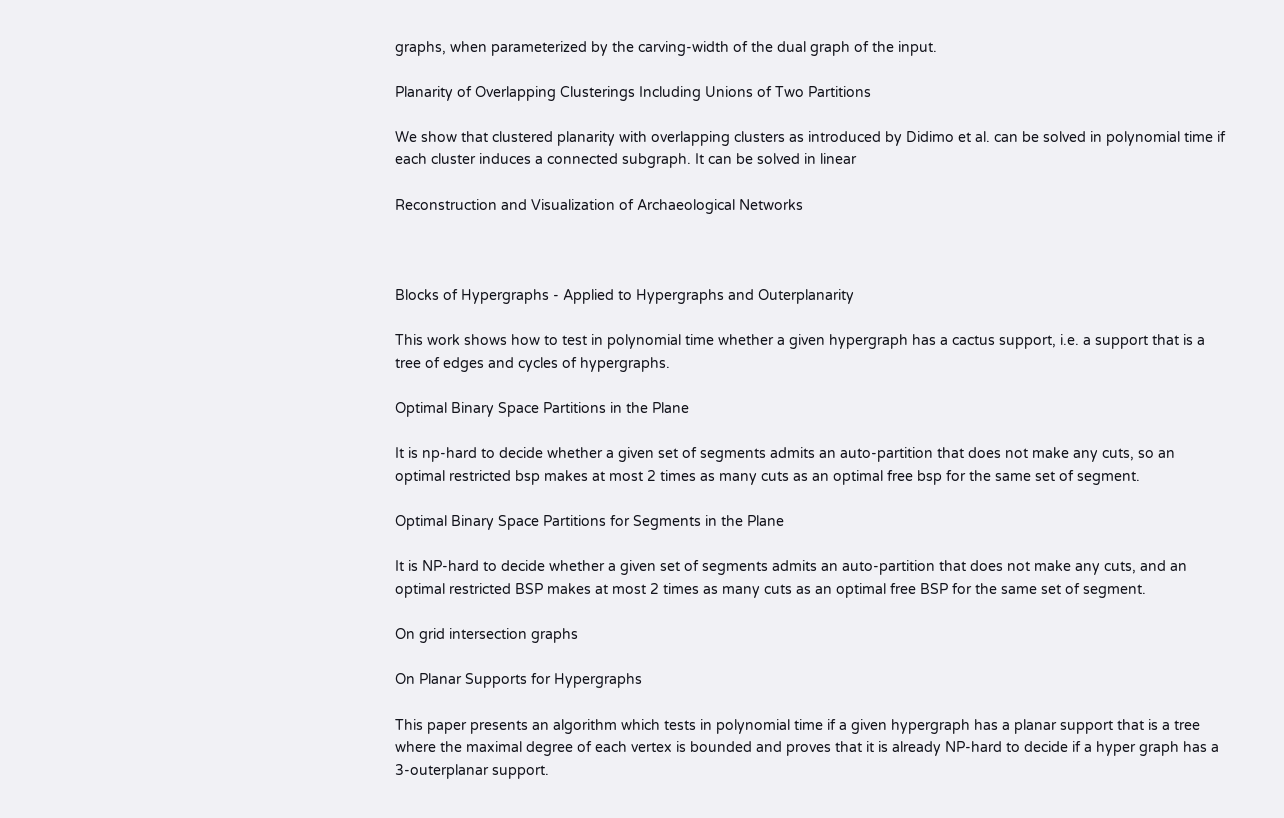graphs, when parameterized by the carving-width of the dual graph of the input.

Planarity of Overlapping Clusterings Including Unions of Two Partitions

We show that clustered planarity with overlapping clusters as introduced by Didimo et al. can be solved in polynomial time if each cluster induces a connected subgraph. It can be solved in linear

Reconstruction and Visualization of Archaeological Networks



Blocks of Hypergraphs - Applied to Hypergraphs and Outerplanarity

This work shows how to test in polynomial time whether a given hypergraph has a cactus support, i.e. a support that is a tree of edges and cycles of hypergraphs.

Optimal Binary Space Partitions in the Plane

It is np-hard to decide whether a given set of segments admits an auto-partition that does not make any cuts, so an optimal restricted bsp makes at most 2 times as many cuts as an optimal free bsp for the same set of segment.

Optimal Binary Space Partitions for Segments in the Plane

It is NP-hard to decide whether a given set of segments admits an auto-partition that does not make any cuts, and an optimal restricted BSP makes at most 2 times as many cuts as an optimal free BSP for the same set of segment.

On grid intersection graphs

On Planar Supports for Hypergraphs

This paper presents an algorithm which tests in polynomial time if a given hypergraph has a planar support that is a tree where the maximal degree of each vertex is bounded and proves that it is already NP-hard to decide if a hyper graph has a 3-outerplanar support.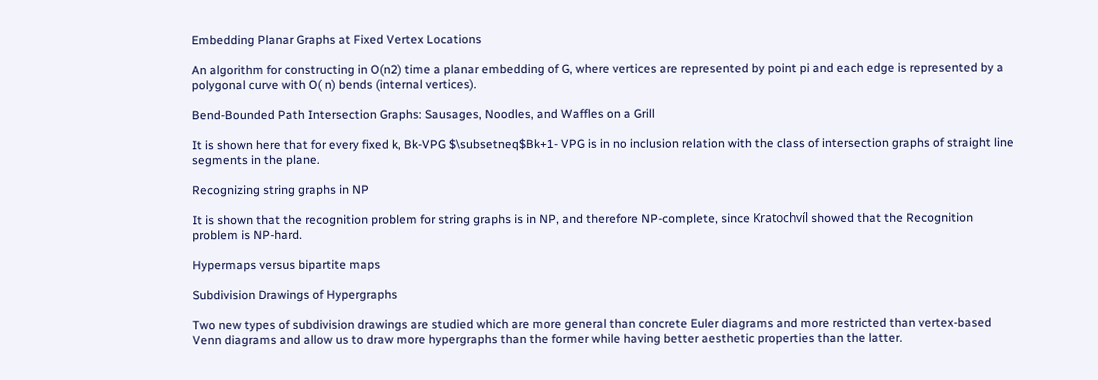Embedding Planar Graphs at Fixed Vertex Locations

An algorithm for constructing in O(n2) time a planar embedding of G, where vertices are represented by point pi and each edge is represented by a polygonal curve with O( n) bends (internal vertices).

Bend-Bounded Path Intersection Graphs: Sausages, Noodles, and Waffles on a Grill

It is shown here that for every fixed k, Bk-VPG $\subsetneq$Bk+1- VPG is in no inclusion relation with the class of intersection graphs of straight line segments in the plane.

Recognizing string graphs in NP

It is shown that the recognition problem for string graphs is in NP, and therefore NP-complete, since Kratochvíl showed that the Recognition problem is NP-hard.

Hypermaps versus bipartite maps

Subdivision Drawings of Hypergraphs

Two new types of subdivision drawings are studied which are more general than concrete Euler diagrams and more restricted than vertex-based Venn diagrams and allow us to draw more hypergraphs than the former while having better aesthetic properties than the latter.